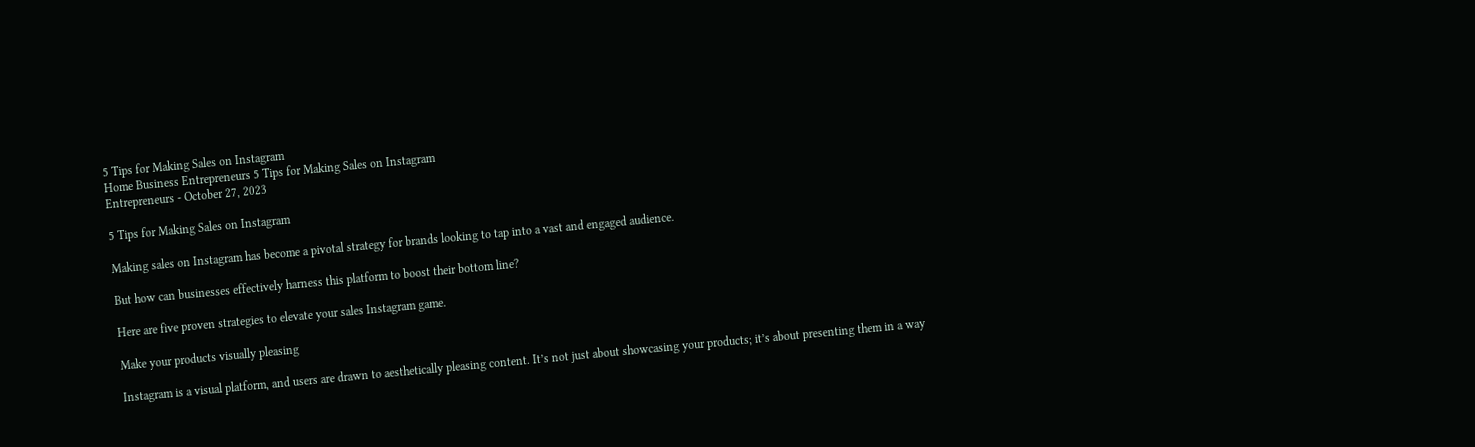5 Tips for Making Sales on Instagram
Home Business Entrepreneurs 5 Tips for Making Sales on Instagram
Entrepreneurs - October 27, 2023

5 Tips for Making Sales on Instagram

Making sales on Instagram has become a pivotal strategy for brands looking to tap into a vast and engaged audience.

But how can businesses effectively harness this platform to boost their bottom line?

Here are five proven strategies to elevate your sales Instagram game.

Make your products visually pleasing

Instagram is a visual platform, and users are drawn to aesthetically pleasing content. It’s not just about showcasing your products; it’s about presenting them in a way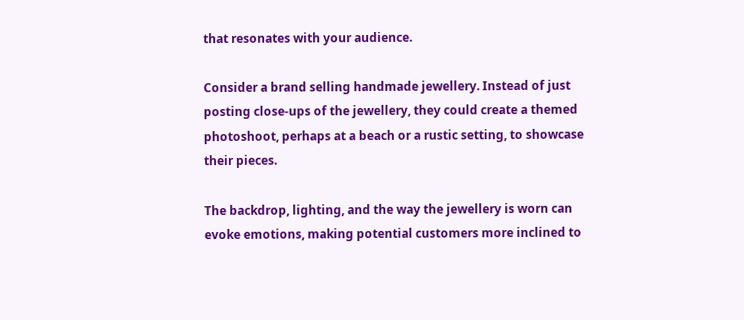that resonates with your audience.

Consider a brand selling handmade jewellery. Instead of just posting close-ups of the jewellery, they could create a themed photoshoot, perhaps at a beach or a rustic setting, to showcase their pieces.

The backdrop, lighting, and the way the jewellery is worn can evoke emotions, making potential customers more inclined to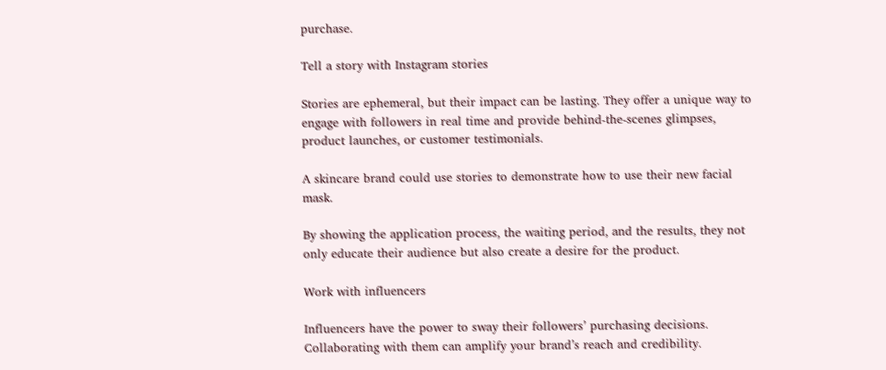purchase.

Tell a story with Instagram stories

Stories are ephemeral, but their impact can be lasting. They offer a unique way to engage with followers in real time and provide behind-the-scenes glimpses, product launches, or customer testimonials.

A skincare brand could use stories to demonstrate how to use their new facial mask.

By showing the application process, the waiting period, and the results, they not only educate their audience but also create a desire for the product.

Work with influencers

Influencers have the power to sway their followers’ purchasing decisions. Collaborating with them can amplify your brand’s reach and credibility.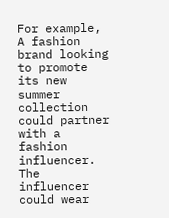For example, A fashion brand looking to promote its new summer collection could partner with a fashion influencer. The influencer could wear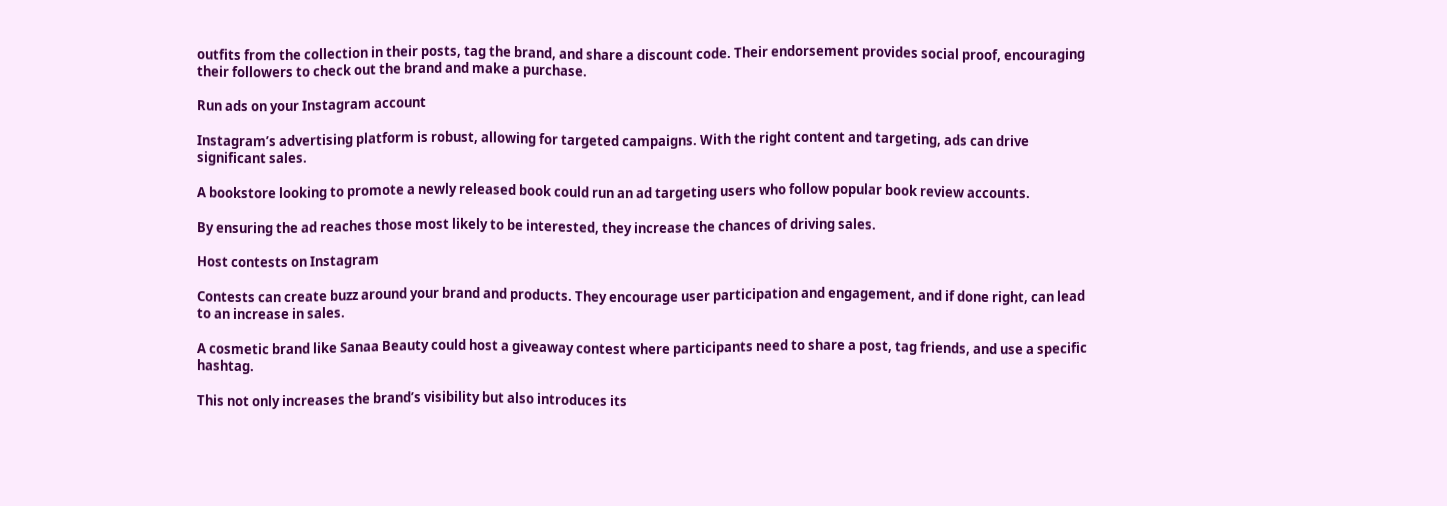outfits from the collection in their posts, tag the brand, and share a discount code. Their endorsement provides social proof, encouraging their followers to check out the brand and make a purchase.

Run ads on your Instagram account

Instagram’s advertising platform is robust, allowing for targeted campaigns. With the right content and targeting, ads can drive significant sales.

A bookstore looking to promote a newly released book could run an ad targeting users who follow popular book review accounts.

By ensuring the ad reaches those most likely to be interested, they increase the chances of driving sales.

Host contests on Instagram

Contests can create buzz around your brand and products. They encourage user participation and engagement, and if done right, can lead to an increase in sales.

A cosmetic brand like Sanaa Beauty could host a giveaway contest where participants need to share a post, tag friends, and use a specific hashtag.

This not only increases the brand’s visibility but also introduces its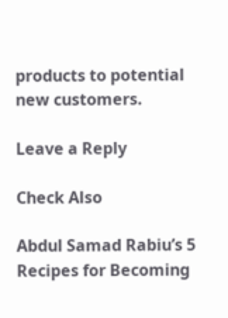products to potential new customers.

Leave a Reply

Check Also

Abdul Samad Rabiu’s 5 Recipes for Becoming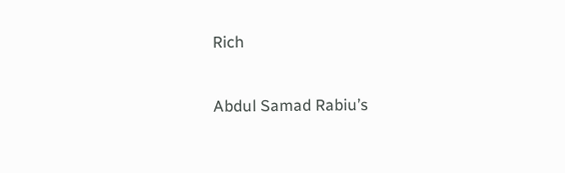Rich

Abdul Samad Rabiu’s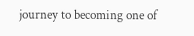journey to becoming one of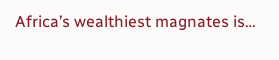Africa’s wealthiest magnates is…